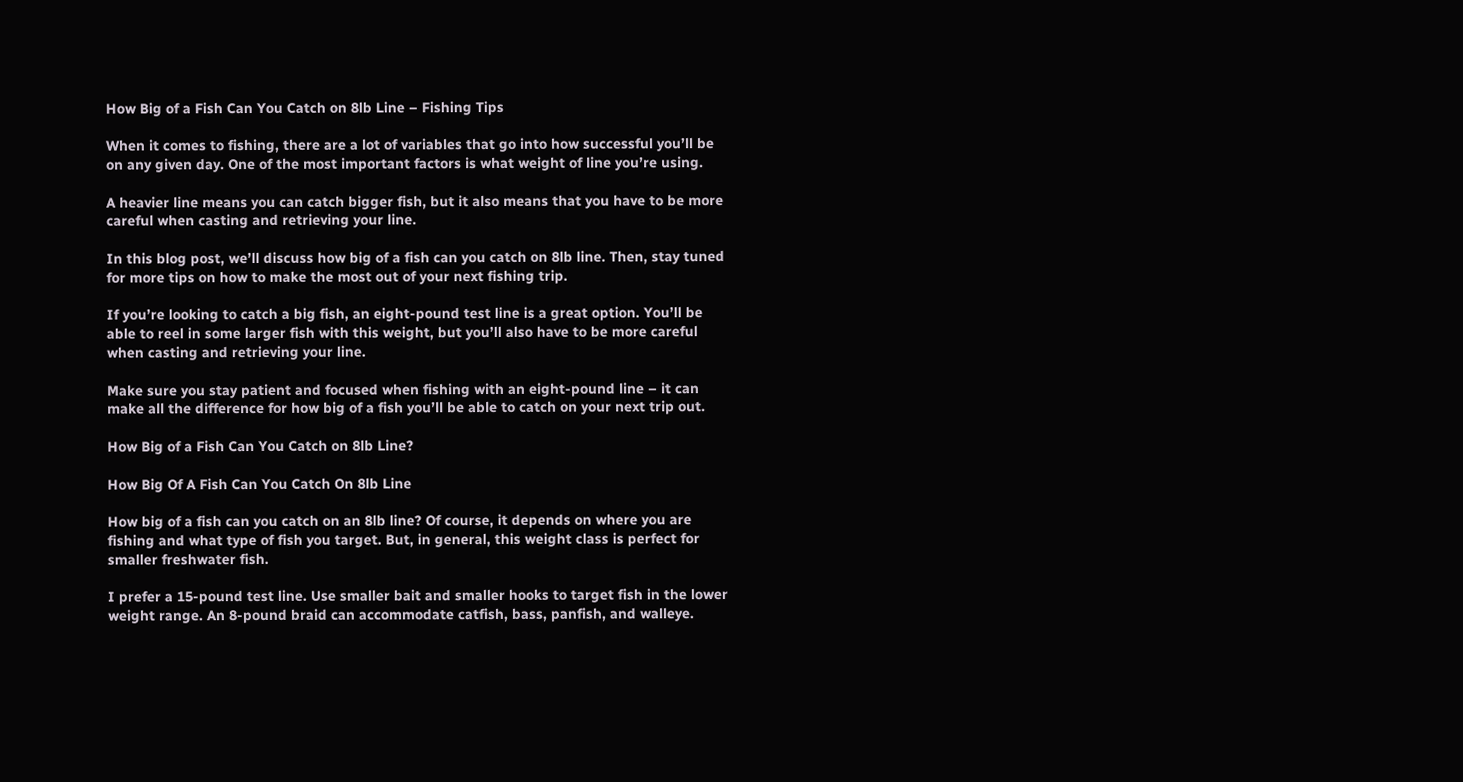How Big of a Fish Can You Catch on 8lb Line – Fishing Tips

When it comes to fishing, there are a lot of variables that go into how successful you’ll be on any given day. One of the most important factors is what weight of line you’re using.

A heavier line means you can catch bigger fish, but it also means that you have to be more careful when casting and retrieving your line.

In this blog post, we’ll discuss how big of a fish can you catch on 8lb line. Then, stay tuned for more tips on how to make the most out of your next fishing trip.

If you’re looking to catch a big fish, an eight-pound test line is a great option. You’ll be able to reel in some larger fish with this weight, but you’ll also have to be more careful when casting and retrieving your line.

Make sure you stay patient and focused when fishing with an eight-pound line – it can make all the difference for how big of a fish you’ll be able to catch on your next trip out.

How Big of a Fish Can You Catch on 8lb Line?

How Big Of A Fish Can You Catch On 8lb Line

How big of a fish can you catch on an 8lb line? Of course, it depends on where you are fishing and what type of fish you target. But, in general, this weight class is perfect for smaller freshwater fish.

I prefer a 15-pound test line. Use smaller bait and smaller hooks to target fish in the lower weight range. An 8-pound braid can accommodate catfish, bass, panfish, and walleye.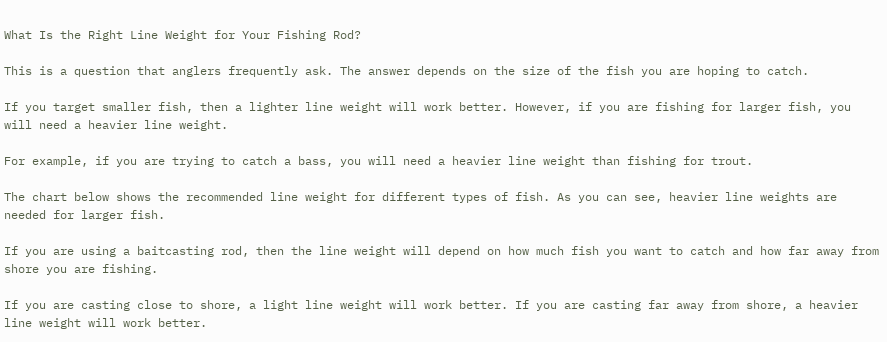What Is the Right Line Weight for Your Fishing Rod?

This is a question that anglers frequently ask. The answer depends on the size of the fish you are hoping to catch.

If you target smaller fish, then a lighter line weight will work better. However, if you are fishing for larger fish, you will need a heavier line weight.

For example, if you are trying to catch a bass, you will need a heavier line weight than fishing for trout.

The chart below shows the recommended line weight for different types of fish. As you can see, heavier line weights are needed for larger fish.

If you are using a baitcasting rod, then the line weight will depend on how much fish you want to catch and how far away from shore you are fishing.

If you are casting close to shore, a light line weight will work better. If you are casting far away from shore, a heavier line weight will work better.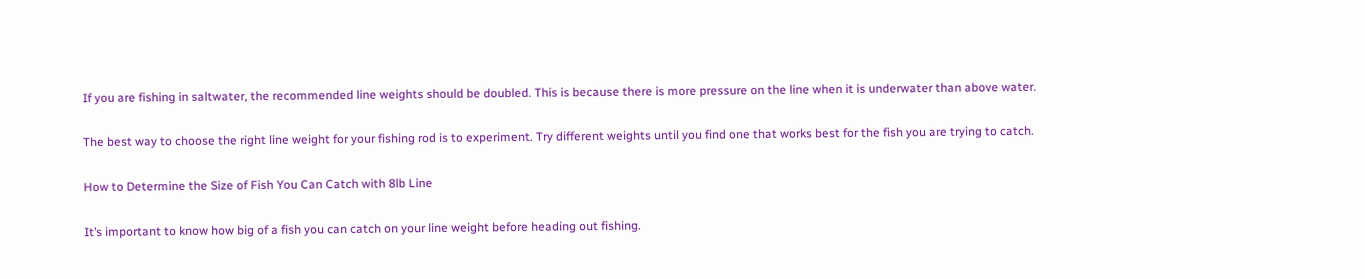If you are fishing in saltwater, the recommended line weights should be doubled. This is because there is more pressure on the line when it is underwater than above water.

The best way to choose the right line weight for your fishing rod is to experiment. Try different weights until you find one that works best for the fish you are trying to catch.

How to Determine the Size of Fish You Can Catch with 8lb Line

It’s important to know how big of a fish you can catch on your line weight before heading out fishing.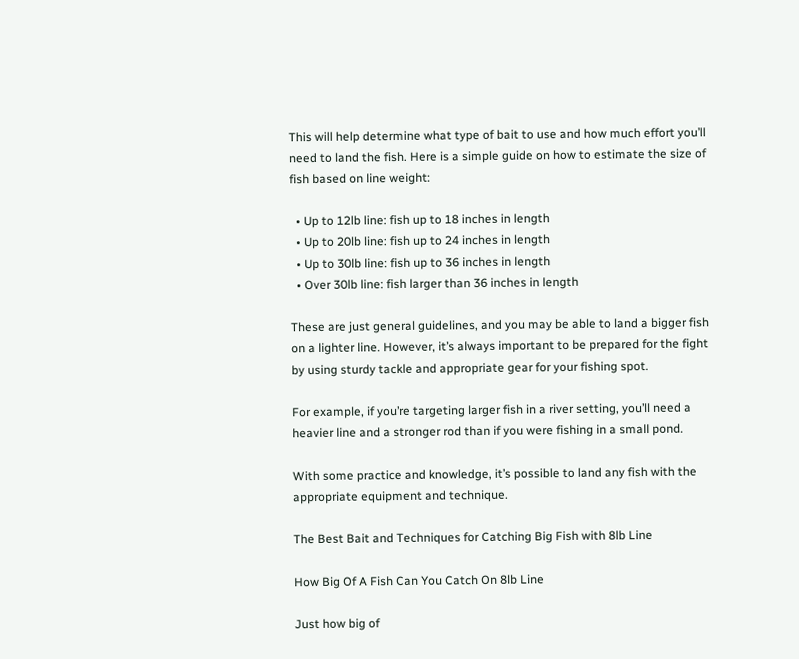This will help determine what type of bait to use and how much effort you’ll need to land the fish. Here is a simple guide on how to estimate the size of fish based on line weight:

  • Up to 12lb line: fish up to 18 inches in length
  • Up to 20lb line: fish up to 24 inches in length
  • Up to 30lb line: fish up to 36 inches in length
  • Over 30lb line: fish larger than 36 inches in length

These are just general guidelines, and you may be able to land a bigger fish on a lighter line. However, it’s always important to be prepared for the fight by using sturdy tackle and appropriate gear for your fishing spot.

For example, if you’re targeting larger fish in a river setting, you’ll need a heavier line and a stronger rod than if you were fishing in a small pond.

With some practice and knowledge, it’s possible to land any fish with the appropriate equipment and technique.

The Best Bait and Techniques for Catching Big Fish with 8lb Line

How Big Of A Fish Can You Catch On 8lb Line

Just how big of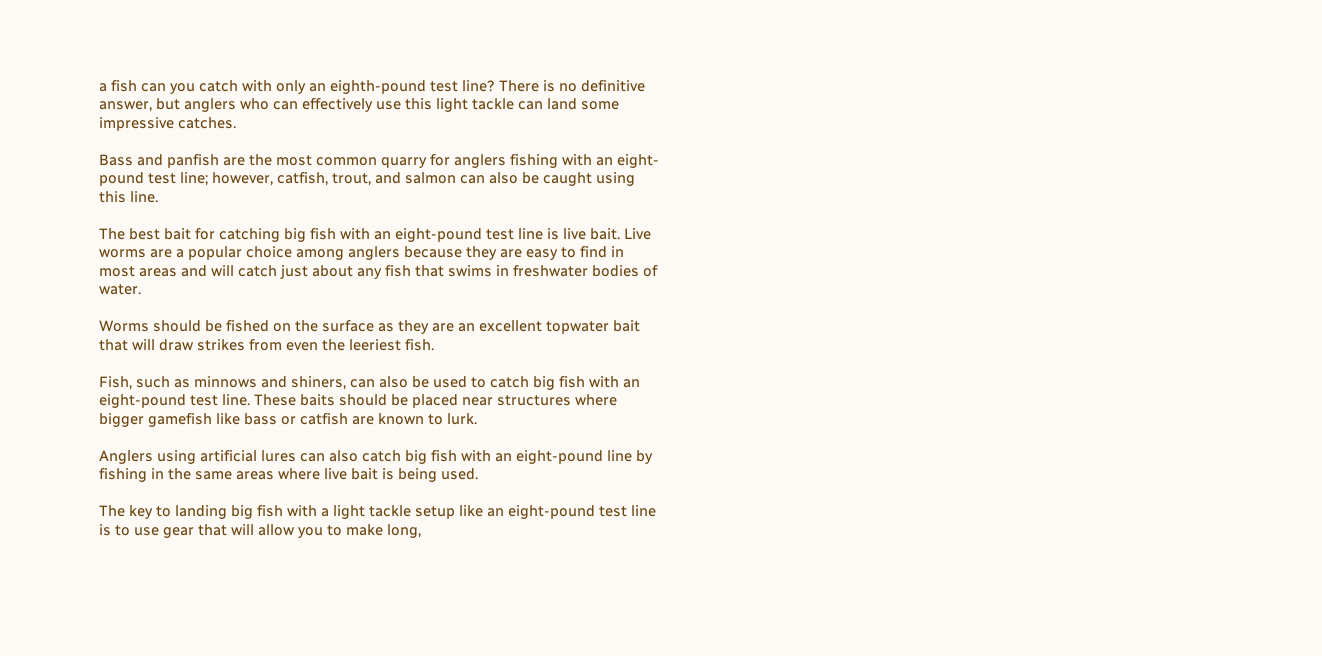a fish can you catch with only an eighth-pound test line? There is no definitive answer, but anglers who can effectively use this light tackle can land some impressive catches.

Bass and panfish are the most common quarry for anglers fishing with an eight-pound test line; however, catfish, trout, and salmon can also be caught using this line.

The best bait for catching big fish with an eight-pound test line is live bait. Live worms are a popular choice among anglers because they are easy to find in most areas and will catch just about any fish that swims in freshwater bodies of water.

Worms should be fished on the surface as they are an excellent topwater bait that will draw strikes from even the leeriest fish.

Fish, such as minnows and shiners, can also be used to catch big fish with an eight-pound test line. These baits should be placed near structures where bigger gamefish like bass or catfish are known to lurk.

Anglers using artificial lures can also catch big fish with an eight-pound line by fishing in the same areas where live bait is being used.

The key to landing big fish with a light tackle setup like an eight-pound test line is to use gear that will allow you to make long,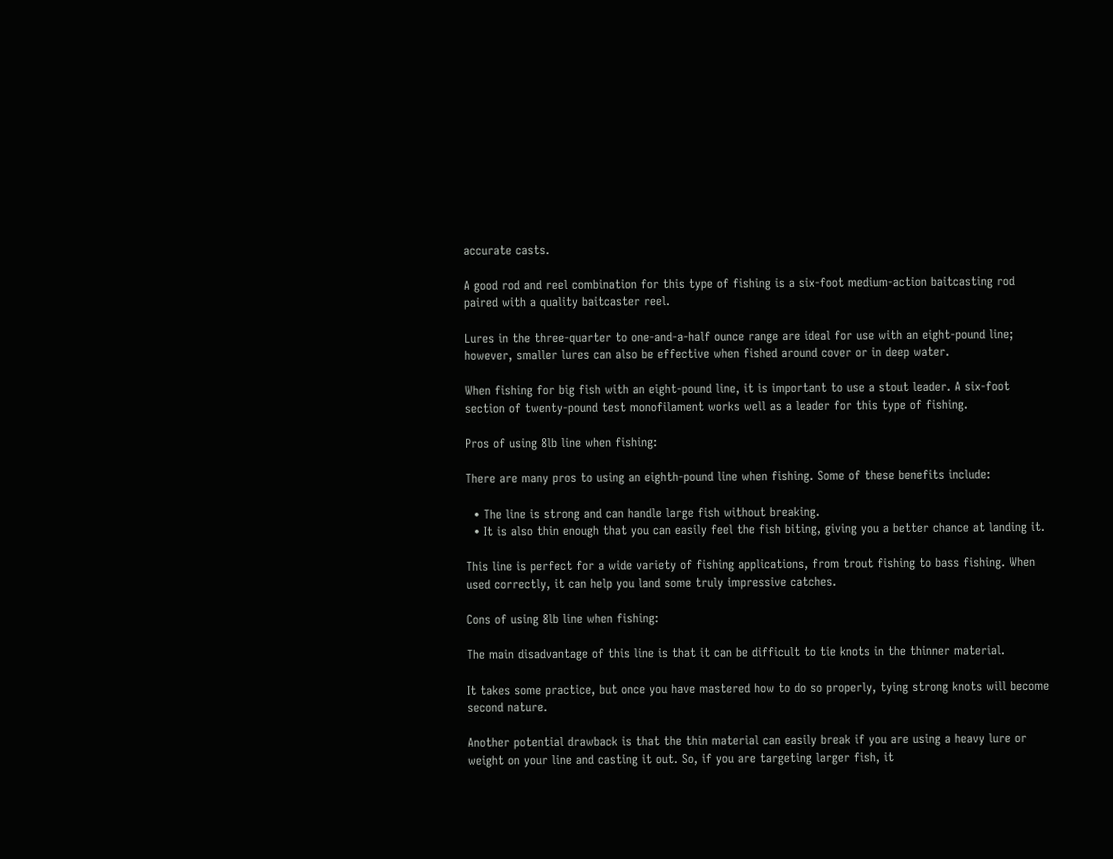accurate casts.

A good rod and reel combination for this type of fishing is a six-foot medium-action baitcasting rod paired with a quality baitcaster reel.

Lures in the three-quarter to one-and-a-half ounce range are ideal for use with an eight-pound line; however, smaller lures can also be effective when fished around cover or in deep water.

When fishing for big fish with an eight-pound line, it is important to use a stout leader. A six-foot section of twenty-pound test monofilament works well as a leader for this type of fishing.

Pros of using 8lb line when fishing:

There are many pros to using an eighth-pound line when fishing. Some of these benefits include:

  • The line is strong and can handle large fish without breaking.
  • It is also thin enough that you can easily feel the fish biting, giving you a better chance at landing it.

This line is perfect for a wide variety of fishing applications, from trout fishing to bass fishing. When used correctly, it can help you land some truly impressive catches.

Cons of using 8lb line when fishing:

The main disadvantage of this line is that it can be difficult to tie knots in the thinner material.

It takes some practice, but once you have mastered how to do so properly, tying strong knots will become second nature.

Another potential drawback is that the thin material can easily break if you are using a heavy lure or weight on your line and casting it out. So, if you are targeting larger fish, it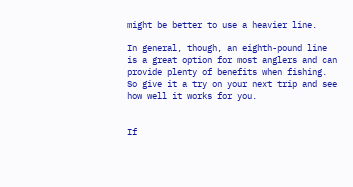might be better to use a heavier line.

In general, though, an eighth-pound line is a great option for most anglers and can provide plenty of benefits when fishing. So give it a try on your next trip and see how well it works for you.


If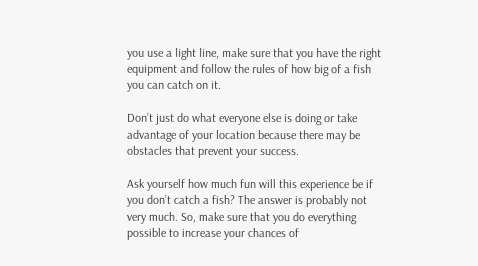you use a light line, make sure that you have the right equipment and follow the rules of how big of a fish you can catch on it.

Don’t just do what everyone else is doing or take advantage of your location because there may be obstacles that prevent your success.

Ask yourself how much fun will this experience be if you don’t catch a fish? The answer is probably not very much. So, make sure that you do everything possible to increase your chances of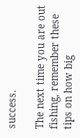success.

The next time you are out fishing, remember these tips on how big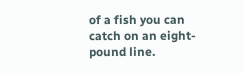of a fish you can catch on an eight-pound line.